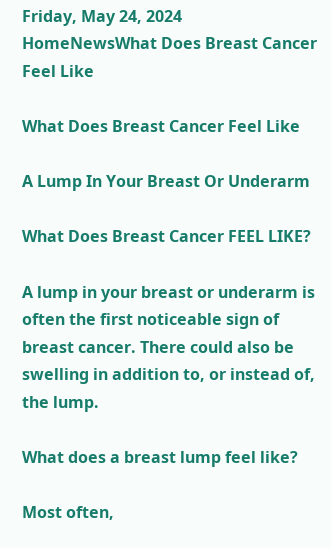Friday, May 24, 2024
HomeNewsWhat Does Breast Cancer Feel Like

What Does Breast Cancer Feel Like

A Lump In Your Breast Or Underarm

What Does Breast Cancer FEEL LIKE?

A lump in your breast or underarm is often the first noticeable sign of breast cancer. There could also be swelling in addition to, or instead of, the lump.

What does a breast lump feel like?

Most often,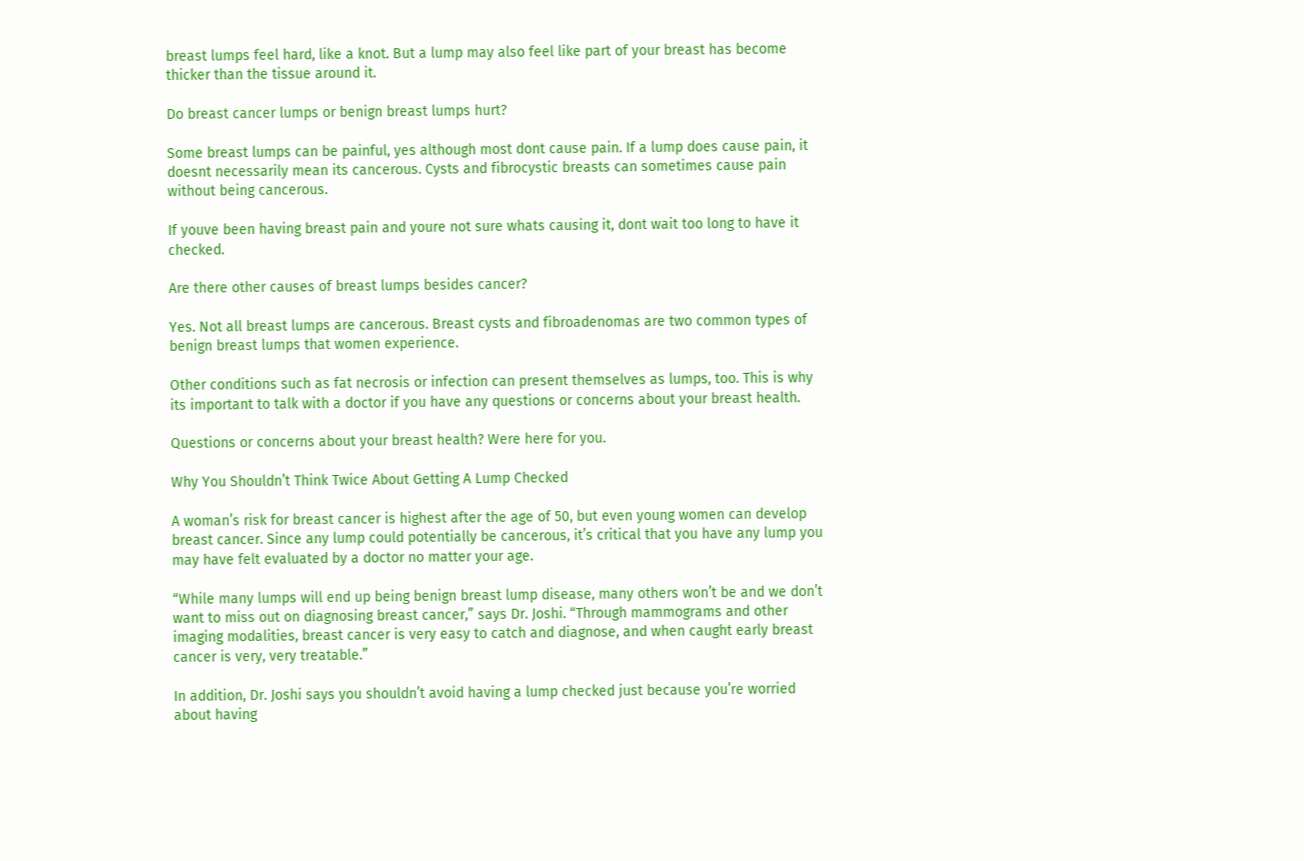breast lumps feel hard, like a knot. But a lump may also feel like part of your breast has become thicker than the tissue around it.

Do breast cancer lumps or benign breast lumps hurt?

Some breast lumps can be painful, yes although most dont cause pain. If a lump does cause pain, it doesnt necessarily mean its cancerous. Cysts and fibrocystic breasts can sometimes cause pain without being cancerous.

If youve been having breast pain and youre not sure whats causing it, dont wait too long to have it checked.

Are there other causes of breast lumps besides cancer?

Yes. Not all breast lumps are cancerous. Breast cysts and fibroadenomas are two common types of benign breast lumps that women experience.

Other conditions such as fat necrosis or infection can present themselves as lumps, too. This is why its important to talk with a doctor if you have any questions or concerns about your breast health.

Questions or concerns about your breast health? Were here for you.

Why You Shouldn’t Think Twice About Getting A Lump Checked

A woman’s risk for breast cancer is highest after the age of 50, but even young women can develop breast cancer. Since any lump could potentially be cancerous, it’s critical that you have any lump you may have felt evaluated by a doctor no matter your age.

“While many lumps will end up being benign breast lump disease, many others won’t be and we don’t want to miss out on diagnosing breast cancer,” says Dr. Joshi. “Through mammograms and other imaging modalities, breast cancer is very easy to catch and diagnose, and when caught early breast cancer is very, very treatable.”

In addition, Dr. Joshi says you shouldn’t avoid having a lump checked just because you’re worried about having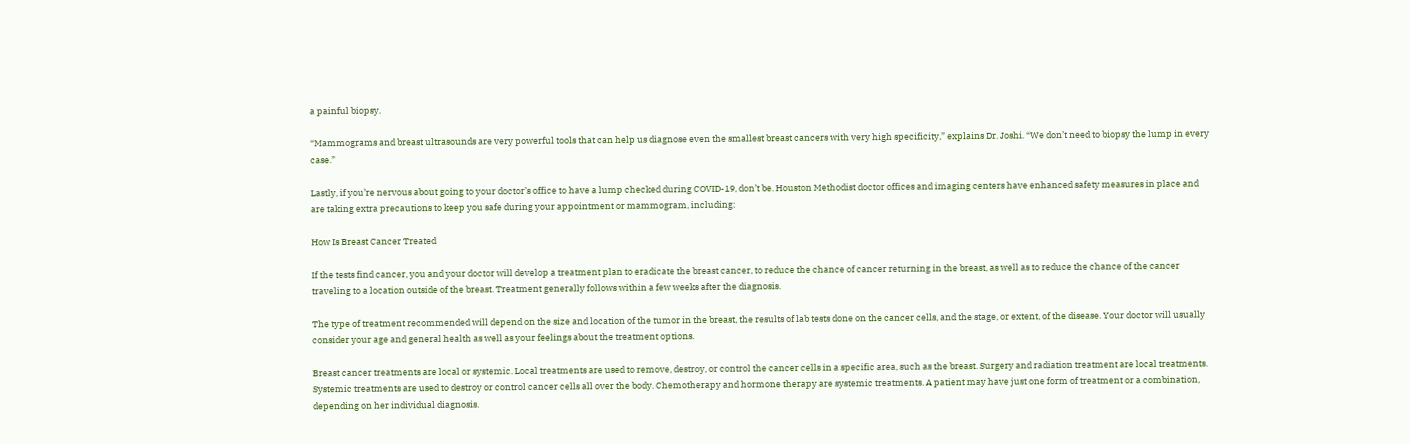a painful biopsy.

“Mammograms and breast ultrasounds are very powerful tools that can help us diagnose even the smallest breast cancers with very high specificity,” explains Dr. Joshi. “We don’t need to biopsy the lump in every case.”

Lastly, if you’re nervous about going to your doctor’s office to have a lump checked during COVID-19, don’t be. Houston Methodist doctor offices and imaging centers have enhanced safety measures in place and are taking extra precautions to keep you safe during your appointment or mammogram, including:

How Is Breast Cancer Treated

If the tests find cancer, you and your doctor will develop a treatment plan to eradicate the breast cancer, to reduce the chance of cancer returning in the breast, as well as to reduce the chance of the cancer traveling to a location outside of the breast. Treatment generally follows within a few weeks after the diagnosis.

The type of treatment recommended will depend on the size and location of the tumor in the breast, the results of lab tests done on the cancer cells, and the stage, or extent, of the disease. Your doctor will usually consider your age and general health as well as your feelings about the treatment options.

Breast cancer treatments are local or systemic. Local treatments are used to remove, destroy, or control the cancer cells in a specific area, such as the breast. Surgery and radiation treatment are local treatments. Systemic treatments are used to destroy or control cancer cells all over the body. Chemotherapy and hormone therapy are systemic treatments. A patient may have just one form of treatment or a combination, depending on her individual diagnosis.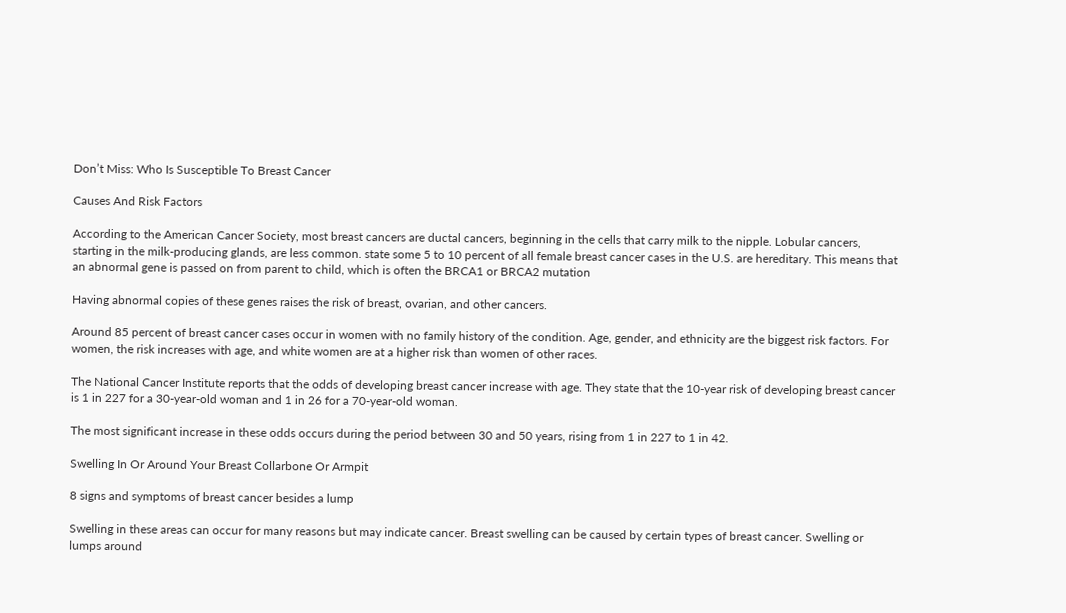Don’t Miss: Who Is Susceptible To Breast Cancer

Causes And Risk Factors

According to the American Cancer Society, most breast cancers are ductal cancers, beginning in the cells that carry milk to the nipple. Lobular cancers, starting in the milk-producing glands, are less common. state some 5 to 10 percent of all female breast cancer cases in the U.S. are hereditary. This means that an abnormal gene is passed on from parent to child, which is often the BRCA1 or BRCA2 mutation

Having abnormal copies of these genes raises the risk of breast, ovarian, and other cancers.

Around 85 percent of breast cancer cases occur in women with no family history of the condition. Age, gender, and ethnicity are the biggest risk factors. For women, the risk increases with age, and white women are at a higher risk than women of other races.

The National Cancer Institute reports that the odds of developing breast cancer increase with age. They state that the 10-year risk of developing breast cancer is 1 in 227 for a 30-year-old woman and 1 in 26 for a 70-year-old woman.

The most significant increase in these odds occurs during the period between 30 and 50 years, rising from 1 in 227 to 1 in 42.

Swelling In Or Around Your Breast Collarbone Or Armpit

8 signs and symptoms of breast cancer besides a lump

Swelling in these areas can occur for many reasons but may indicate cancer. Breast swelling can be caused by certain types of breast cancer. Swelling or lumps around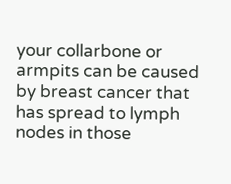your collarbone or armpits can be caused by breast cancer that has spread to lymph nodes in those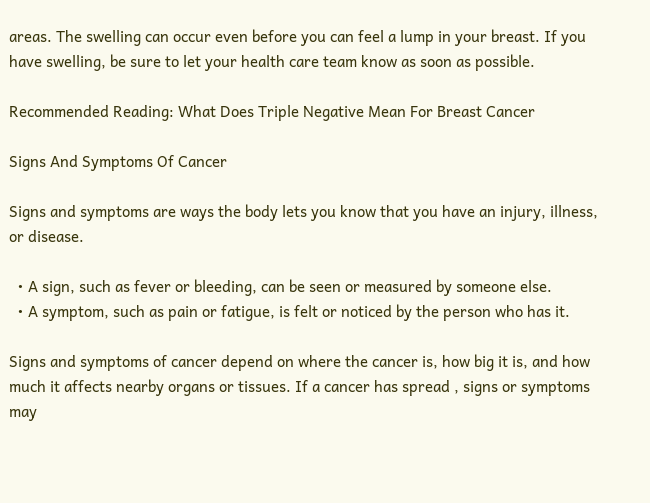areas. The swelling can occur even before you can feel a lump in your breast. If you have swelling, be sure to let your health care team know as soon as possible.

Recommended Reading: What Does Triple Negative Mean For Breast Cancer

Signs And Symptoms Of Cancer

Signs and symptoms are ways the body lets you know that you have an injury, illness, or disease.

  • A sign, such as fever or bleeding, can be seen or measured by someone else.
  • A symptom, such as pain or fatigue, is felt or noticed by the person who has it.

Signs and symptoms of cancer depend on where the cancer is, how big it is, and how much it affects nearby organs or tissues. If a cancer has spread , signs or symptoms may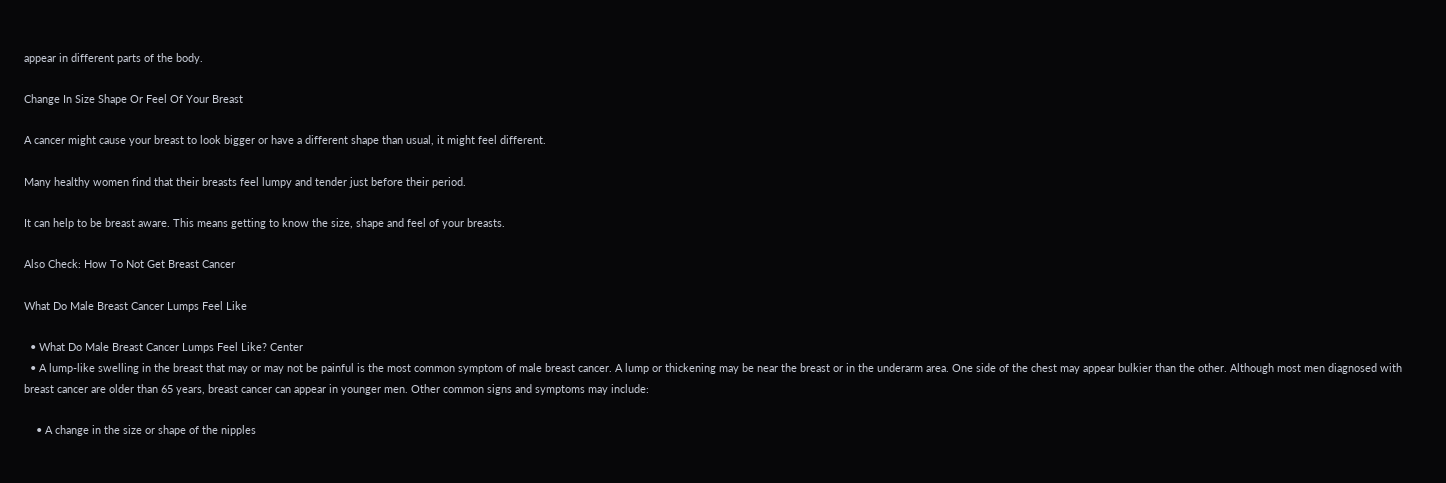appear in different parts of the body.

Change In Size Shape Or Feel Of Your Breast

A cancer might cause your breast to look bigger or have a different shape than usual, it might feel different.

Many healthy women find that their breasts feel lumpy and tender just before their period.

It can help to be breast aware. This means getting to know the size, shape and feel of your breasts.

Also Check: How To Not Get Breast Cancer

What Do Male Breast Cancer Lumps Feel Like

  • What Do Male Breast Cancer Lumps Feel Like? Center
  • A lump-like swelling in the breast that may or may not be painful is the most common symptom of male breast cancer. A lump or thickening may be near the breast or in the underarm area. One side of the chest may appear bulkier than the other. Although most men diagnosed with breast cancer are older than 65 years, breast cancer can appear in younger men. Other common signs and symptoms may include:

    • A change in the size or shape of the nipples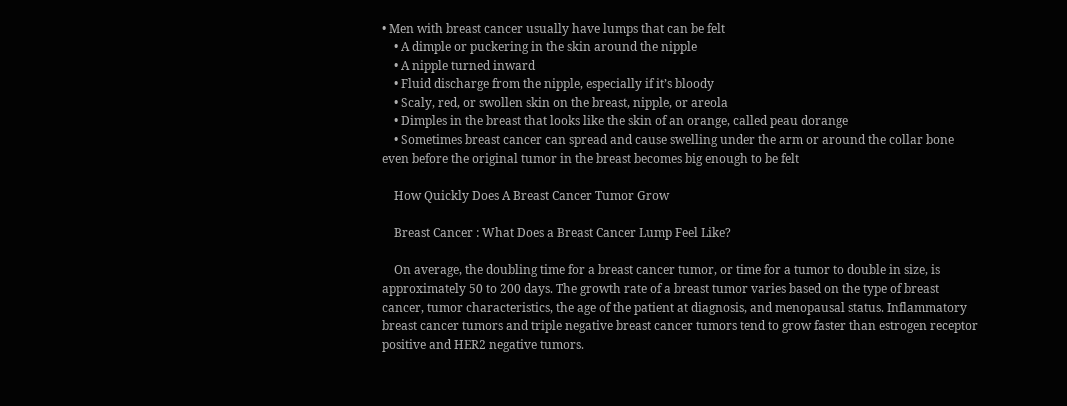• Men with breast cancer usually have lumps that can be felt
    • A dimple or puckering in the skin around the nipple
    • A nipple turned inward
    • Fluid discharge from the nipple, especially if it’s bloody
    • Scaly, red, or swollen skin on the breast, nipple, or areola
    • Dimples in the breast that looks like the skin of an orange, called peau dorange
    • Sometimes breast cancer can spread and cause swelling under the arm or around the collar bone even before the original tumor in the breast becomes big enough to be felt

    How Quickly Does A Breast Cancer Tumor Grow

    Breast Cancer : What Does a Breast Cancer Lump Feel Like?

    On average, the doubling time for a breast cancer tumor, or time for a tumor to double in size, is approximately 50 to 200 days. The growth rate of a breast tumor varies based on the type of breast cancer, tumor characteristics, the age of the patient at diagnosis, and menopausal status. Inflammatory breast cancer tumors and triple negative breast cancer tumors tend to grow faster than estrogen receptor positive and HER2 negative tumors.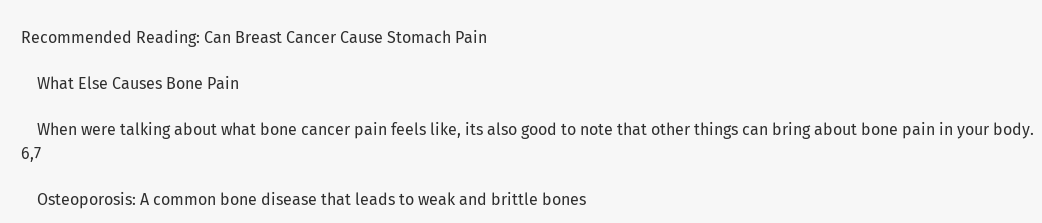Recommended Reading: Can Breast Cancer Cause Stomach Pain

    What Else Causes Bone Pain

    When were talking about what bone cancer pain feels like, its also good to note that other things can bring about bone pain in your body. 6,7

    Osteoporosis: A common bone disease that leads to weak and brittle bones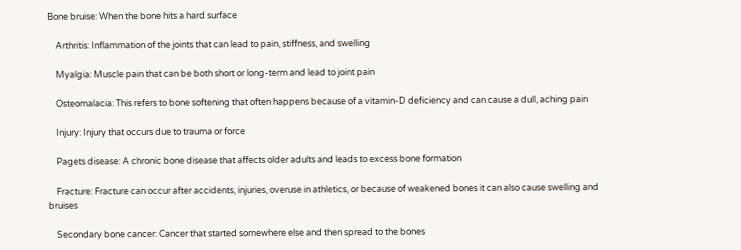Bone bruise: When the bone hits a hard surface

    Arthritis: Inflammation of the joints that can lead to pain, stiffness, and swelling

    Myalgia: Muscle pain that can be both short or long-term and lead to joint pain

    Osteomalacia: This refers to bone softening that often happens because of a vitamin-D deficiency and can cause a dull, aching pain

    Injury: Injury that occurs due to trauma or force

    Pagets disease: A chronic bone disease that affects older adults and leads to excess bone formation

    Fracture: Fracture can occur after accidents, injuries, overuse in athletics, or because of weakened bones it can also cause swelling and bruises

    Secondary bone cancer: Cancer that started somewhere else and then spread to the bones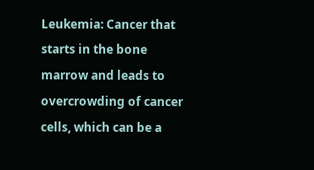Leukemia: Cancer that starts in the bone marrow and leads to overcrowding of cancer cells, which can be a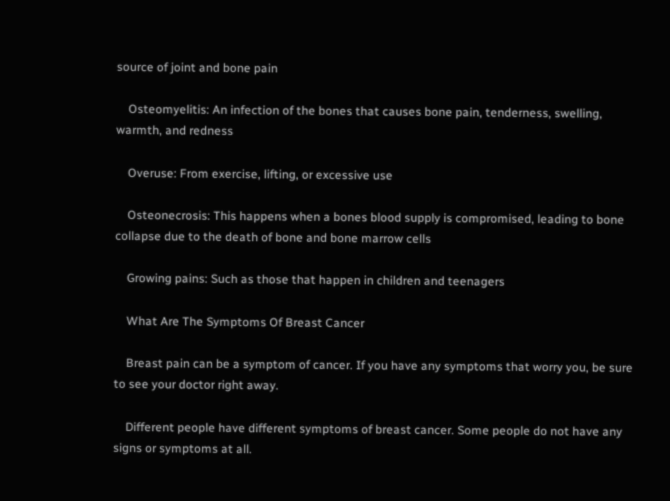source of joint and bone pain

    Osteomyelitis: An infection of the bones that causes bone pain, tenderness, swelling, warmth, and redness

    Overuse: From exercise, lifting, or excessive use

    Osteonecrosis: This happens when a bones blood supply is compromised, leading to bone collapse due to the death of bone and bone marrow cells

    Growing pains: Such as those that happen in children and teenagers

    What Are The Symptoms Of Breast Cancer

    Breast pain can be a symptom of cancer. If you have any symptoms that worry you, be sure to see your doctor right away.

    Different people have different symptoms of breast cancer. Some people do not have any signs or symptoms at all.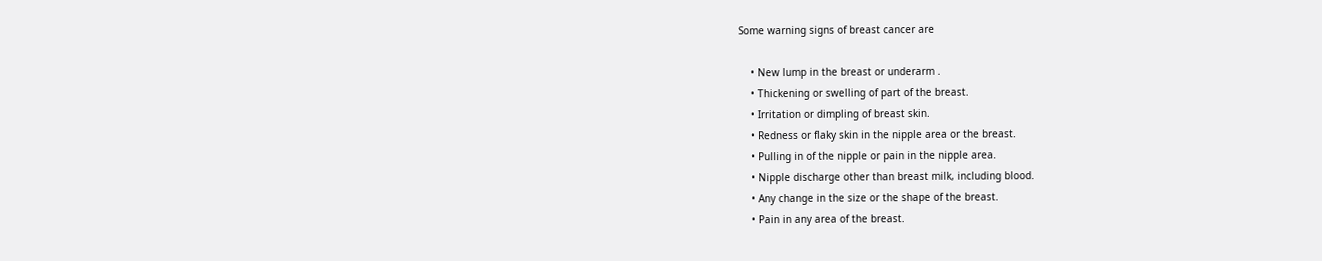Some warning signs of breast cancer are

    • New lump in the breast or underarm .
    • Thickening or swelling of part of the breast.
    • Irritation or dimpling of breast skin.
    • Redness or flaky skin in the nipple area or the breast.
    • Pulling in of the nipple or pain in the nipple area.
    • Nipple discharge other than breast milk, including blood.
    • Any change in the size or the shape of the breast.
    • Pain in any area of the breast.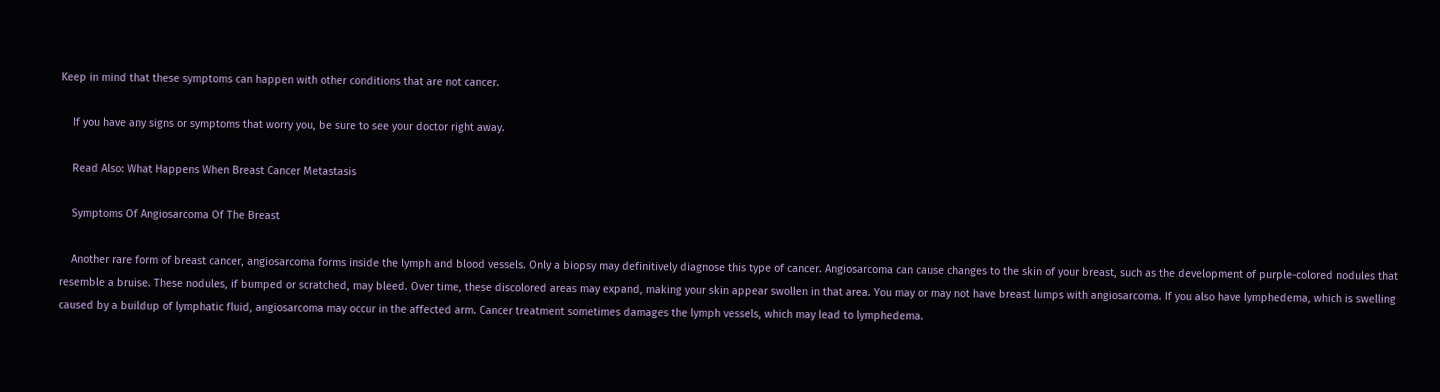Keep in mind that these symptoms can happen with other conditions that are not cancer.

    If you have any signs or symptoms that worry you, be sure to see your doctor right away.

    Read Also: What Happens When Breast Cancer Metastasis

    Symptoms Of Angiosarcoma Of The Breast

    Another rare form of breast cancer, angiosarcoma forms inside the lymph and blood vessels. Only a biopsy may definitively diagnose this type of cancer. Angiosarcoma can cause changes to the skin of your breast, such as the development of purple-colored nodules that resemble a bruise. These nodules, if bumped or scratched, may bleed. Over time, these discolored areas may expand, making your skin appear swollen in that area. You may or may not have breast lumps with angiosarcoma. If you also have lymphedema, which is swelling caused by a buildup of lymphatic fluid, angiosarcoma may occur in the affected arm. Cancer treatment sometimes damages the lymph vessels, which may lead to lymphedema.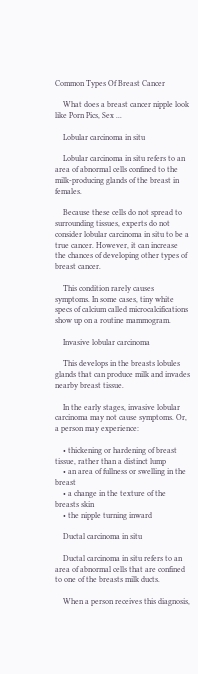Common Types Of Breast Cancer

    What does a breast cancer nipple look like Porn Pics, Sex ...

    Lobular carcinoma in situ

    Lobular carcinoma in situ refers to an area of abnormal cells confined to the milk-producing glands of the breast in females.

    Because these cells do not spread to surrounding tissues, experts do not consider lobular carcinoma in situ to be a true cancer. However, it can increase the chances of developing other types of breast cancer.

    This condition rarely causes symptoms. In some cases, tiny white specs of calcium called microcalcifications show up on a routine mammogram.

    Invasive lobular carcinoma

    This develops in the breasts lobules glands that can produce milk and invades nearby breast tissue.

    In the early stages, invasive lobular carcinoma may not cause symptoms. Or, a person may experience:

    • thickening or hardening of breast tissue, rather than a distinct lump
    • an area of fullness or swelling in the breast
    • a change in the texture of the breasts skin
    • the nipple turning inward

    Ductal carcinoma in situ

    Ductal carcinoma in situ refers to an area of abnormal cells that are confined to one of the breasts milk ducts.

    When a person receives this diagnosis,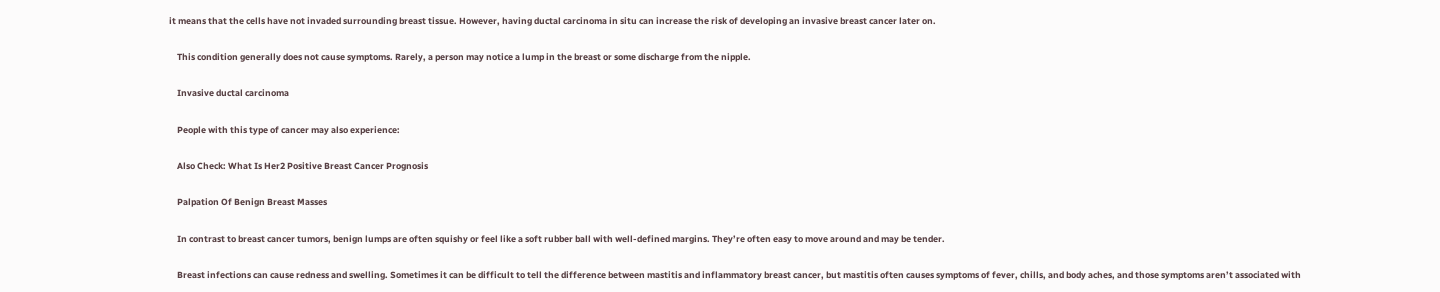it means that the cells have not invaded surrounding breast tissue. However, having ductal carcinoma in situ can increase the risk of developing an invasive breast cancer later on.

    This condition generally does not cause symptoms. Rarely, a person may notice a lump in the breast or some discharge from the nipple.

    Invasive ductal carcinoma

    People with this type of cancer may also experience:

    Also Check: What Is Her2 Positive Breast Cancer Prognosis

    Palpation Of Benign Breast Masses

    In contrast to breast cancer tumors, benign lumps are often squishy or feel like a soft rubber ball with well-defined margins. They’re often easy to move around and may be tender.

    Breast infections can cause redness and swelling. Sometimes it can be difficult to tell the difference between mastitis and inflammatory breast cancer, but mastitis often causes symptoms of fever, chills, and body aches, and those symptoms aren’t associated with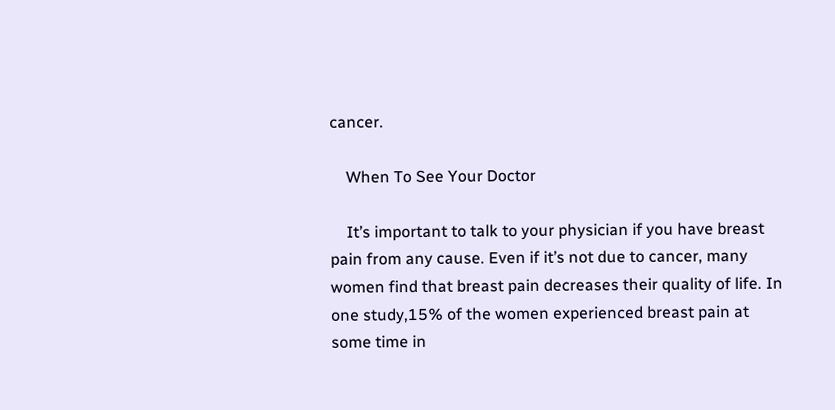cancer.

    When To See Your Doctor

    It’s important to talk to your physician if you have breast pain from any cause. Even if it’s not due to cancer, many women find that breast pain decreases their quality of life. In one study,15% of the women experienced breast pain at some time in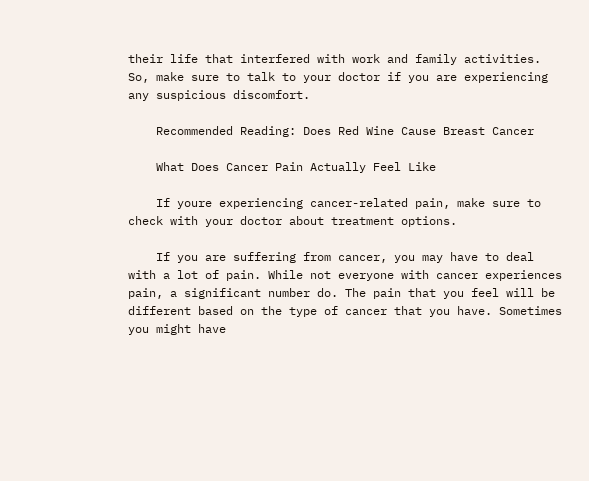their life that interfered with work and family activities. So, make sure to talk to your doctor if you are experiencing any suspicious discomfort.

    Recommended Reading: Does Red Wine Cause Breast Cancer

    What Does Cancer Pain Actually Feel Like

    If youre experiencing cancer-related pain, make sure to check with your doctor about treatment options.

    If you are suffering from cancer, you may have to deal with a lot of pain. While not everyone with cancer experiences pain, a significant number do. The pain that you feel will be different based on the type of cancer that you have. Sometimes you might have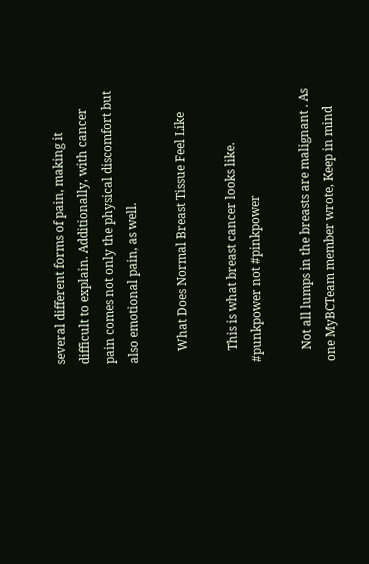several different forms of pain, making it difficult to explain. Additionally, with cancer pain comes not only the physical discomfort but also emotional pain, as well.

    What Does Normal Breast Tissue Feel Like

    This is what breast cancer looks like. #punkpower not #pinkpower

    Not all lumps in the breasts are malignant . As one MyBCTeam member wrote, Keep in mind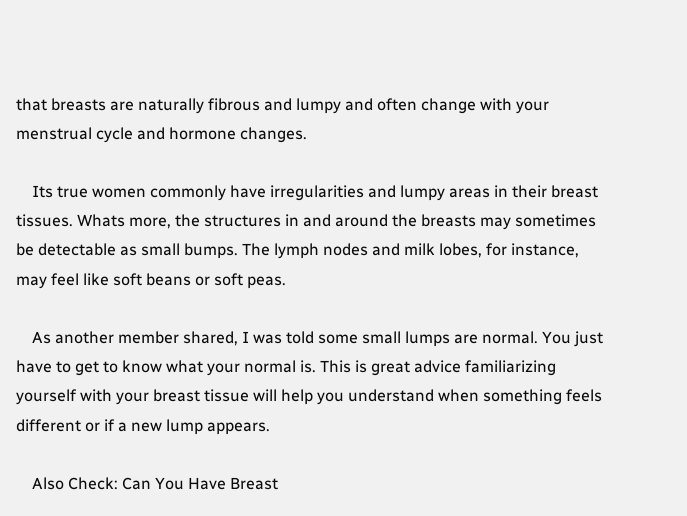that breasts are naturally fibrous and lumpy and often change with your menstrual cycle and hormone changes.

    Its true women commonly have irregularities and lumpy areas in their breast tissues. Whats more, the structures in and around the breasts may sometimes be detectable as small bumps. The lymph nodes and milk lobes, for instance, may feel like soft beans or soft peas.

    As another member shared, I was told some small lumps are normal. You just have to get to know what your normal is. This is great advice familiarizing yourself with your breast tissue will help you understand when something feels different or if a new lump appears.

    Also Check: Can You Have Breast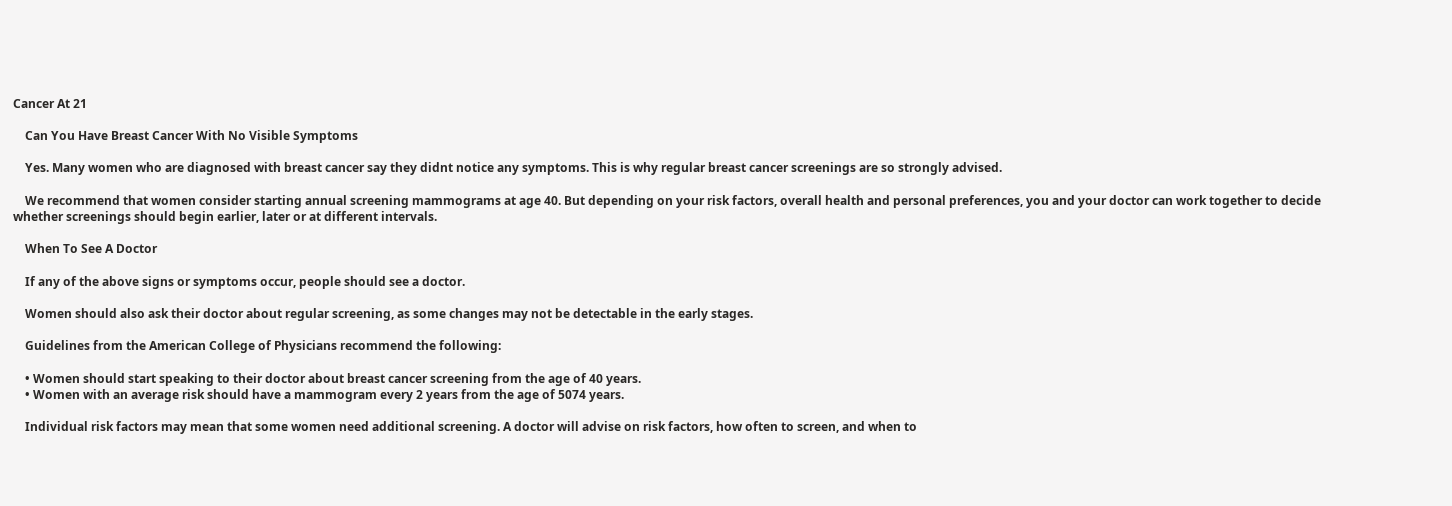Cancer At 21

    Can You Have Breast Cancer With No Visible Symptoms

    Yes. Many women who are diagnosed with breast cancer say they didnt notice any symptoms. This is why regular breast cancer screenings are so strongly advised.

    We recommend that women consider starting annual screening mammograms at age 40. But depending on your risk factors, overall health and personal preferences, you and your doctor can work together to decide whether screenings should begin earlier, later or at different intervals.

    When To See A Doctor

    If any of the above signs or symptoms occur, people should see a doctor.

    Women should also ask their doctor about regular screening, as some changes may not be detectable in the early stages.

    Guidelines from the American College of Physicians recommend the following:

    • Women should start speaking to their doctor about breast cancer screening from the age of 40 years.
    • Women with an average risk should have a mammogram every 2 years from the age of 5074 years.

    Individual risk factors may mean that some women need additional screening. A doctor will advise on risk factors, how often to screen, and when to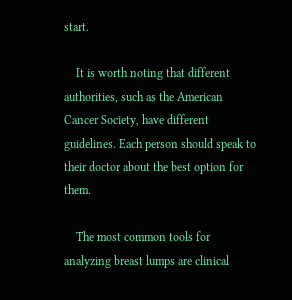start.

    It is worth noting that different authorities, such as the American Cancer Society, have different guidelines. Each person should speak to their doctor about the best option for them.

    The most common tools for analyzing breast lumps are clinical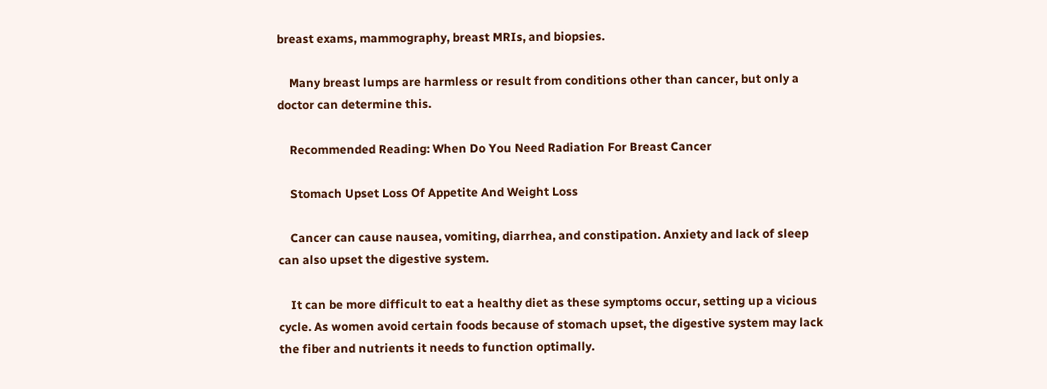breast exams, mammography, breast MRIs, and biopsies.

    Many breast lumps are harmless or result from conditions other than cancer, but only a doctor can determine this.

    Recommended Reading: When Do You Need Radiation For Breast Cancer

    Stomach Upset Loss Of Appetite And Weight Loss

    Cancer can cause nausea, vomiting, diarrhea, and constipation. Anxiety and lack of sleep can also upset the digestive system.

    It can be more difficult to eat a healthy diet as these symptoms occur, setting up a vicious cycle. As women avoid certain foods because of stomach upset, the digestive system may lack the fiber and nutrients it needs to function optimally.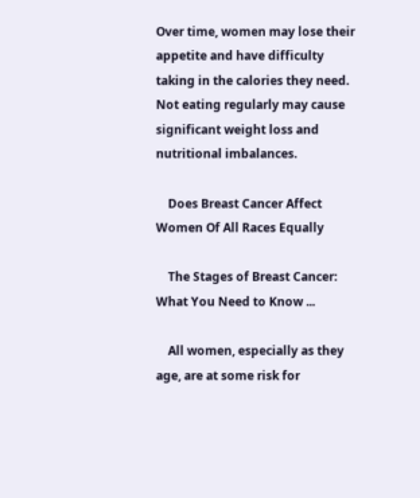Over time, women may lose their appetite and have difficulty taking in the calories they need. Not eating regularly may cause significant weight loss and nutritional imbalances.

    Does Breast Cancer Affect Women Of All Races Equally

    The Stages of Breast Cancer: What You Need to Know ...

    All women, especially as they age, are at some risk for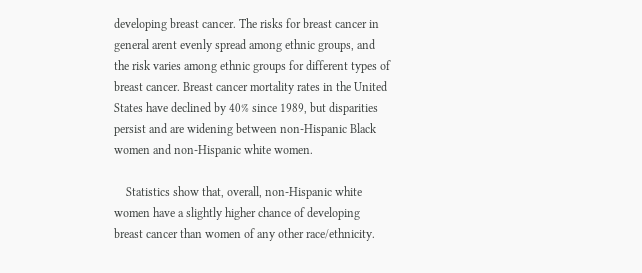developing breast cancer. The risks for breast cancer in general arent evenly spread among ethnic groups, and the risk varies among ethnic groups for different types of breast cancer. Breast cancer mortality rates in the United States have declined by 40% since 1989, but disparities persist and are widening between non-Hispanic Black women and non-Hispanic white women.

    Statistics show that, overall, non-Hispanic white women have a slightly higher chance of developing breast cancer than women of any other race/ethnicity.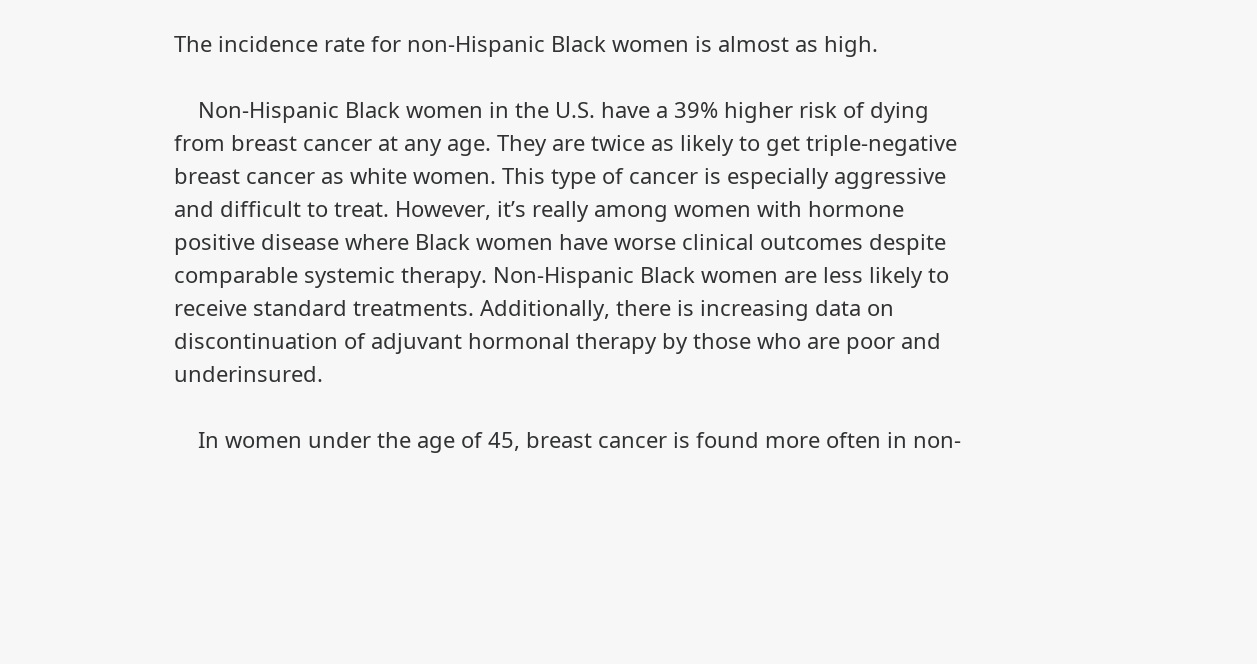The incidence rate for non-Hispanic Black women is almost as high.

    Non-Hispanic Black women in the U.S. have a 39% higher risk of dying from breast cancer at any age. They are twice as likely to get triple-negative breast cancer as white women. This type of cancer is especially aggressive and difficult to treat. However, it’s really among women with hormone positive disease where Black women have worse clinical outcomes despite comparable systemic therapy. Non-Hispanic Black women are less likely to receive standard treatments. Additionally, there is increasing data on discontinuation of adjuvant hormonal therapy by those who are poor and underinsured.

    In women under the age of 45, breast cancer is found more often in non-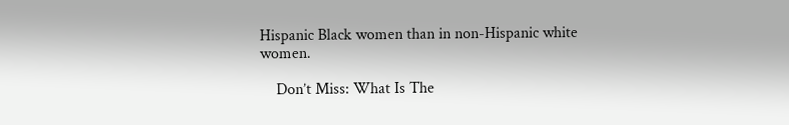Hispanic Black women than in non-Hispanic white women.

    Don’t Miss: What Is The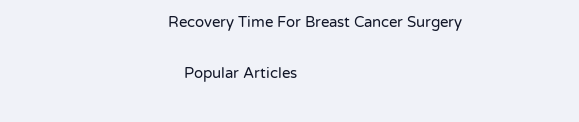Recovery Time For Breast Cancer Surgery


    Popular Articles